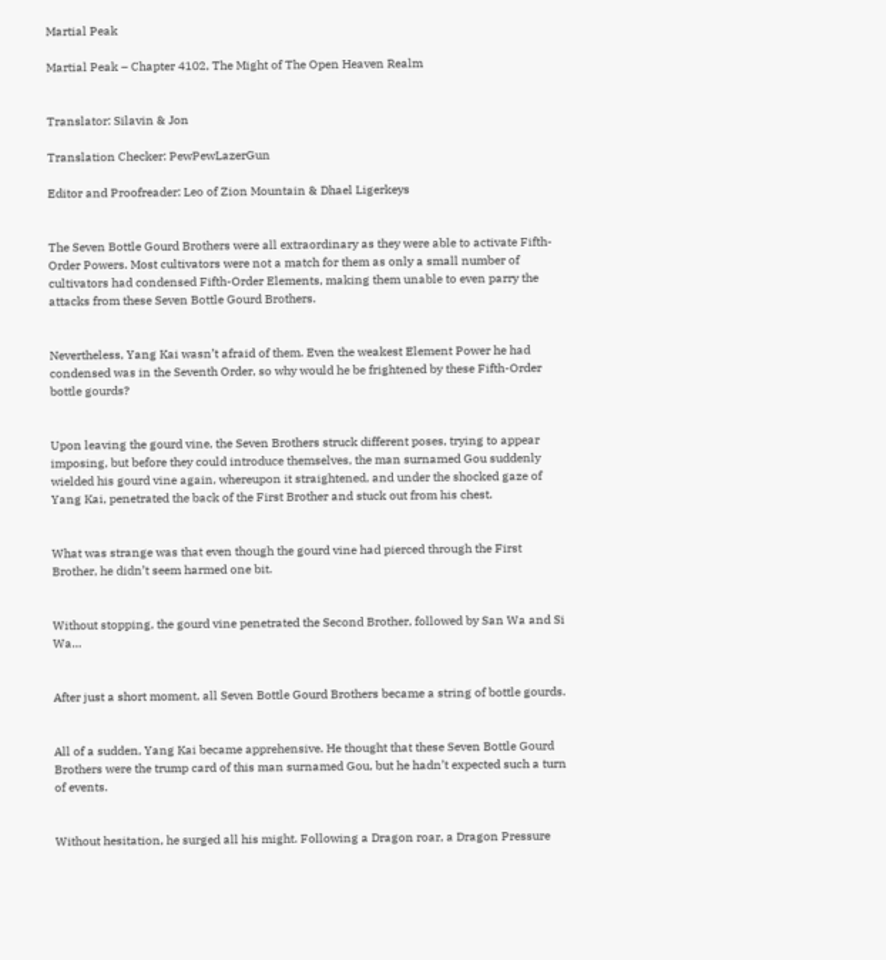Martial Peak

Martial Peak – Chapter 4102, The Might of The Open Heaven Realm


Translator: Silavin & Jon

Translation Checker: PewPewLazerGun

Editor and Proofreader: Leo of Zion Mountain & Dhael Ligerkeys


The Seven Bottle Gourd Brothers were all extraordinary as they were able to activate Fifth-Order Powers. Most cultivators were not a match for them as only a small number of cultivators had condensed Fifth-Order Elements, making them unable to even parry the attacks from these Seven Bottle Gourd Brothers.


Nevertheless, Yang Kai wasn’t afraid of them. Even the weakest Element Power he had condensed was in the Seventh Order, so why would he be frightened by these Fifth-Order bottle gourds?


Upon leaving the gourd vine, the Seven Brothers struck different poses, trying to appear imposing, but before they could introduce themselves, the man surnamed Gou suddenly wielded his gourd vine again, whereupon it straightened, and under the shocked gaze of Yang Kai, penetrated the back of the First Brother and stuck out from his chest.


What was strange was that even though the gourd vine had pierced through the First Brother, he didn’t seem harmed one bit.


Without stopping, the gourd vine penetrated the Second Brother, followed by San Wa and Si Wa…


After just a short moment, all Seven Bottle Gourd Brothers became a string of bottle gourds.


All of a sudden, Yang Kai became apprehensive. He thought that these Seven Bottle Gourd Brothers were the trump card of this man surnamed Gou, but he hadn’t expected such a turn of events.


Without hesitation, he surged all his might. Following a Dragon roar, a Dragon Pressure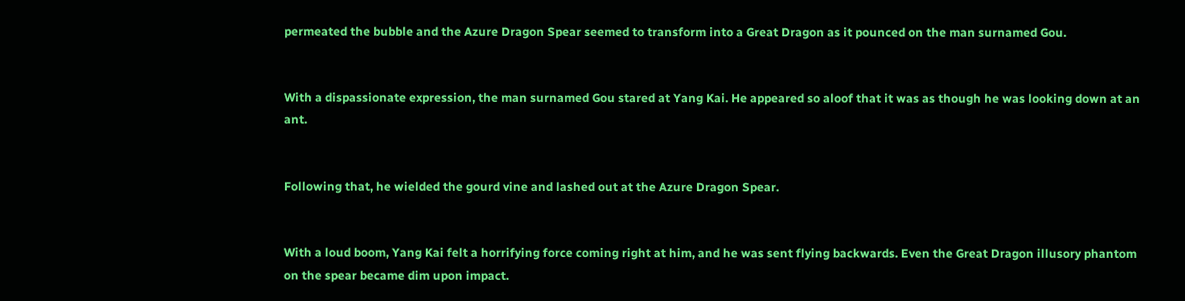permeated the bubble and the Azure Dragon Spear seemed to transform into a Great Dragon as it pounced on the man surnamed Gou.


With a dispassionate expression, the man surnamed Gou stared at Yang Kai. He appeared so aloof that it was as though he was looking down at an ant.


Following that, he wielded the gourd vine and lashed out at the Azure Dragon Spear.


With a loud boom, Yang Kai felt a horrifying force coming right at him, and he was sent flying backwards. Even the Great Dragon illusory phantom on the spear became dim upon impact.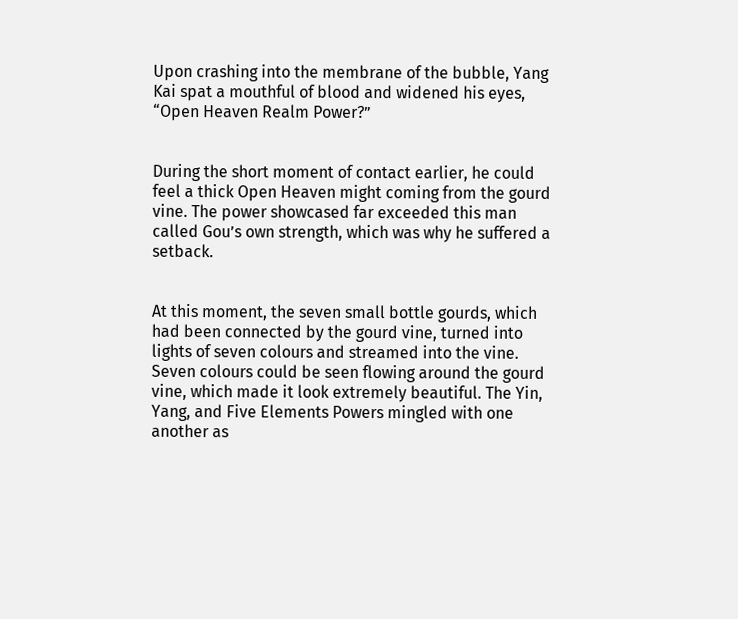Upon crashing into the membrane of the bubble, Yang Kai spat a mouthful of blood and widened his eyes, “Open Heaven Realm Power?”


During the short moment of contact earlier, he could feel a thick Open Heaven might coming from the gourd vine. The power showcased far exceeded this man called Gou’s own strength, which was why he suffered a setback.


At this moment, the seven small bottle gourds, which had been connected by the gourd vine, turned into lights of seven colours and streamed into the vine. Seven colours could be seen flowing around the gourd vine, which made it look extremely beautiful. The Yin, Yang, and Five Elements Powers mingled with one another as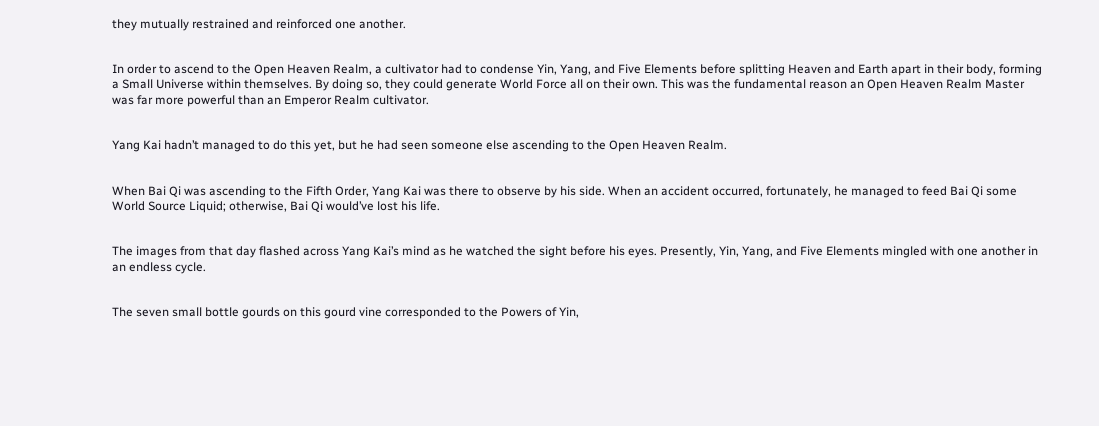they mutually restrained and reinforced one another.


In order to ascend to the Open Heaven Realm, a cultivator had to condense Yin, Yang, and Five Elements before splitting Heaven and Earth apart in their body, forming a Small Universe within themselves. By doing so, they could generate World Force all on their own. This was the fundamental reason an Open Heaven Realm Master was far more powerful than an Emperor Realm cultivator.


Yang Kai hadn’t managed to do this yet, but he had seen someone else ascending to the Open Heaven Realm.


When Bai Qi was ascending to the Fifth Order, Yang Kai was there to observe by his side. When an accident occurred, fortunately, he managed to feed Bai Qi some World Source Liquid; otherwise, Bai Qi would’ve lost his life.


The images from that day flashed across Yang Kai’s mind as he watched the sight before his eyes. Presently, Yin, Yang, and Five Elements mingled with one another in an endless cycle.


The seven small bottle gourds on this gourd vine corresponded to the Powers of Yin,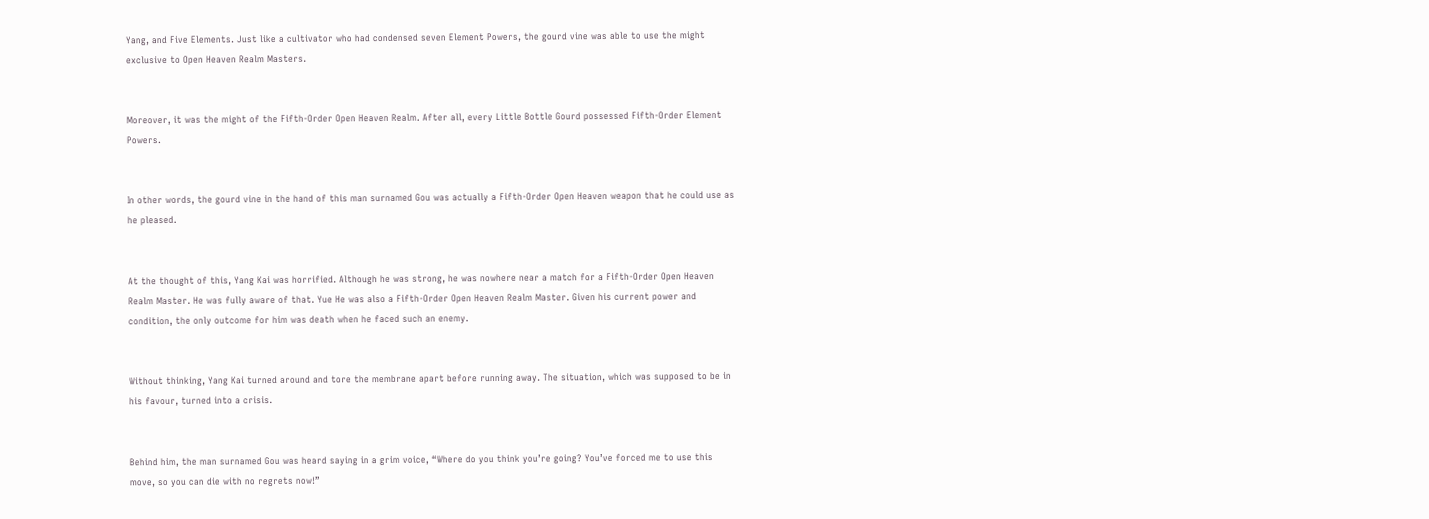Yang, and Five Elements. Just like a cultivator who had condensed seven Element Powers, the gourd vine was able to use the might exclusive to Open Heaven Realm Masters.


Moreover, it was the might of the Fifth-Order Open Heaven Realm. After all, every Little Bottle Gourd possessed Fifth-Order Element Powers.


In other words, the gourd vine in the hand of this man surnamed Gou was actually a Fifth-Order Open Heaven weapon that he could use as he pleased.


At the thought of this, Yang Kai was horrified. Although he was strong, he was nowhere near a match for a Fifth-Order Open Heaven Realm Master. He was fully aware of that. Yue He was also a Fifth-Order Open Heaven Realm Master. Given his current power and condition, the only outcome for him was death when he faced such an enemy.


Without thinking, Yang Kai turned around and tore the membrane apart before running away. The situation, which was supposed to be in his favour, turned into a crisis.


Behind him, the man surnamed Gou was heard saying in a grim voice, “Where do you think you’re going? You’ve forced me to use this move, so you can die with no regrets now!”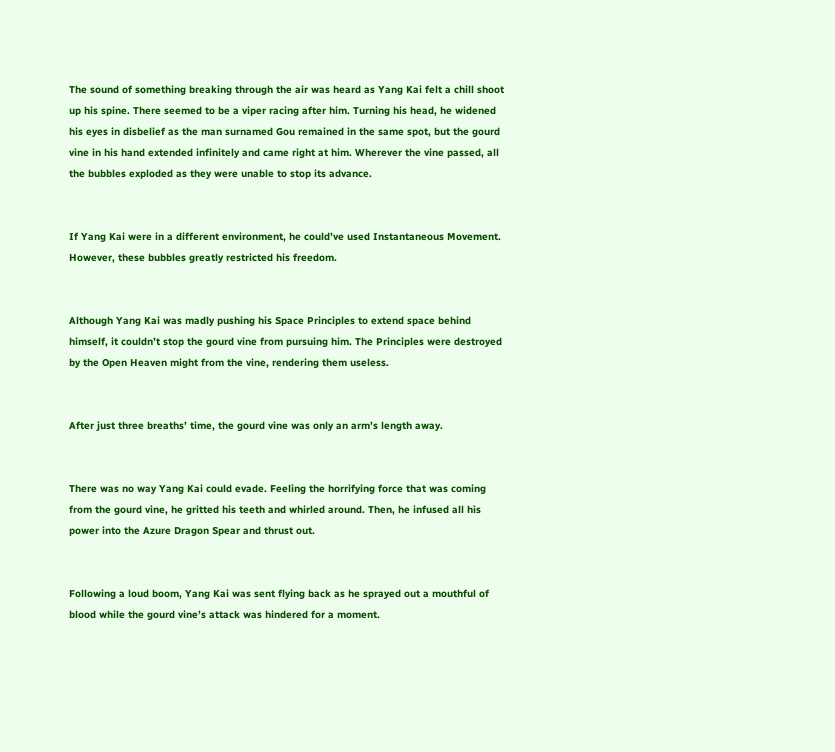The sound of something breaking through the air was heard as Yang Kai felt a chill shoot up his spine. There seemed to be a viper racing after him. Turning his head, he widened his eyes in disbelief as the man surnamed Gou remained in the same spot, but the gourd vine in his hand extended infinitely and came right at him. Wherever the vine passed, all the bubbles exploded as they were unable to stop its advance.


If Yang Kai were in a different environment, he could’ve used Instantaneous Movement. However, these bubbles greatly restricted his freedom.


Although Yang Kai was madly pushing his Space Principles to extend space behind himself, it couldn’t stop the gourd vine from pursuing him. The Principles were destroyed by the Open Heaven might from the vine, rendering them useless.


After just three breaths’ time, the gourd vine was only an arm’s length away.


There was no way Yang Kai could evade. Feeling the horrifying force that was coming from the gourd vine, he gritted his teeth and whirled around. Then, he infused all his power into the Azure Dragon Spear and thrust out.


Following a loud boom, Yang Kai was sent flying back as he sprayed out a mouthful of blood while the gourd vine’s attack was hindered for a moment.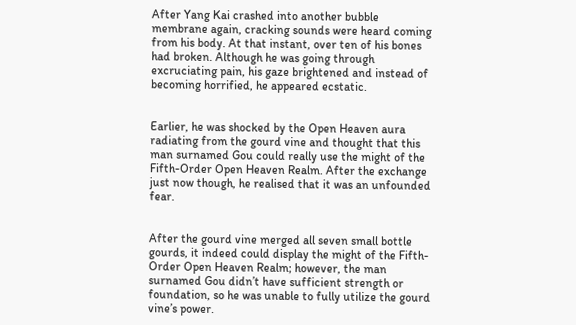After Yang Kai crashed into another bubble membrane again, cracking sounds were heard coming from his body. At that instant, over ten of his bones had broken. Although he was going through excruciating pain, his gaze brightened and instead of becoming horrified, he appeared ecstatic.


Earlier, he was shocked by the Open Heaven aura radiating from the gourd vine and thought that this man surnamed Gou could really use the might of the Fifth-Order Open Heaven Realm. After the exchange just now though, he realised that it was an unfounded fear.


After the gourd vine merged all seven small bottle gourds, it indeed could display the might of the Fifth-Order Open Heaven Realm; however, the man surnamed Gou didn’t have sufficient strength or foundation, so he was unable to fully utilize the gourd vine’s power.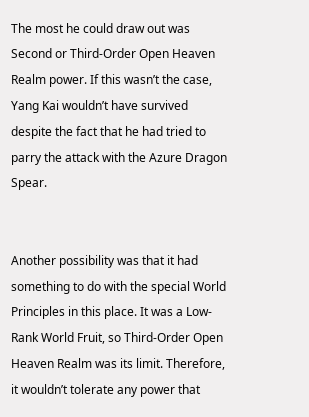The most he could draw out was Second or Third-Order Open Heaven Realm power. If this wasn’t the case, Yang Kai wouldn’t have survived despite the fact that he had tried to parry the attack with the Azure Dragon Spear.


Another possibility was that it had something to do with the special World Principles in this place. It was a Low-Rank World Fruit, so Third-Order Open Heaven Realm was its limit. Therefore, it wouldn’t tolerate any power that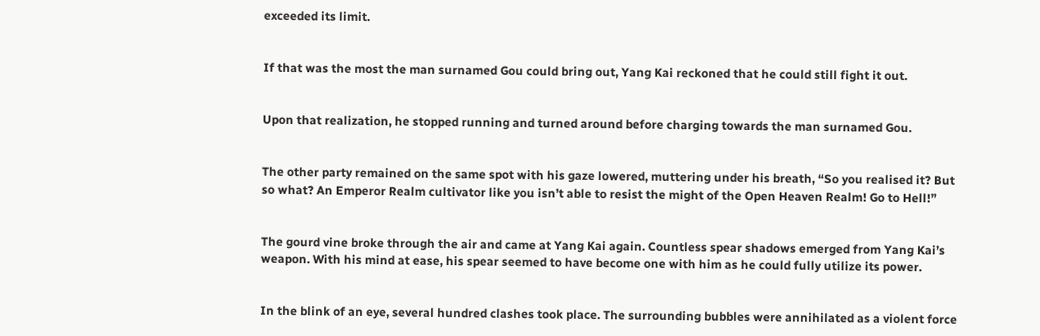exceeded its limit.


If that was the most the man surnamed Gou could bring out, Yang Kai reckoned that he could still fight it out.


Upon that realization, he stopped running and turned around before charging towards the man surnamed Gou.


The other party remained on the same spot with his gaze lowered, muttering under his breath, “So you realised it? But so what? An Emperor Realm cultivator like you isn’t able to resist the might of the Open Heaven Realm! Go to Hell!”


The gourd vine broke through the air and came at Yang Kai again. Countless spear shadows emerged from Yang Kai’s weapon. With his mind at ease, his spear seemed to have become one with him as he could fully utilize its power.


In the blink of an eye, several hundred clashes took place. The surrounding bubbles were annihilated as a violent force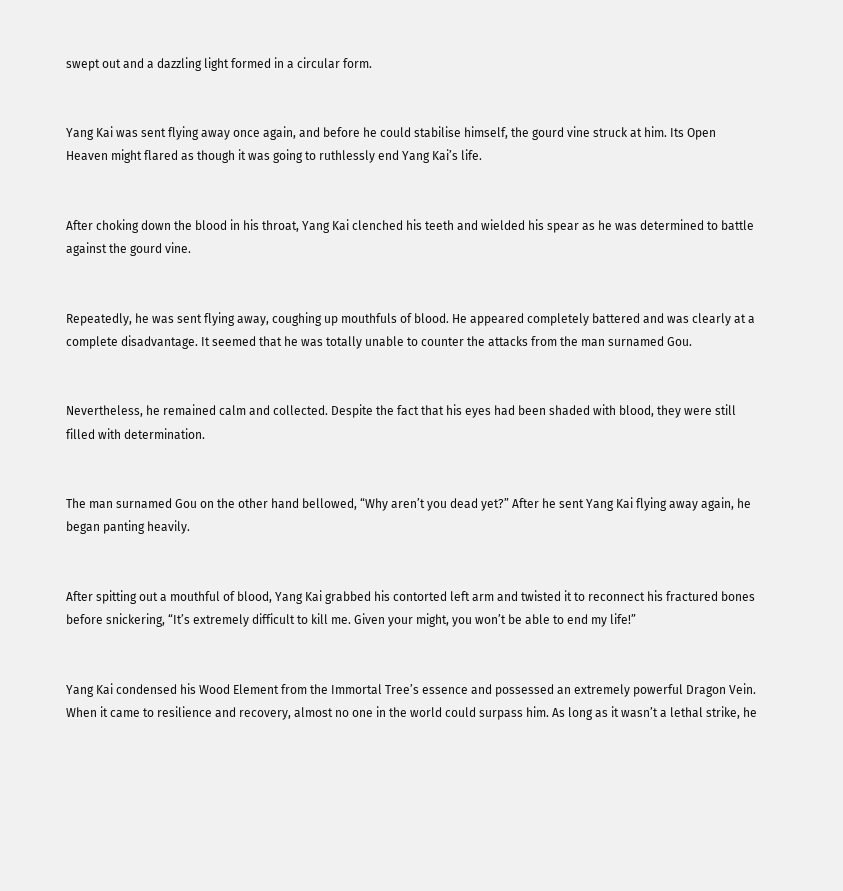swept out and a dazzling light formed in a circular form.


Yang Kai was sent flying away once again, and before he could stabilise himself, the gourd vine struck at him. Its Open Heaven might flared as though it was going to ruthlessly end Yang Kai’s life.


After choking down the blood in his throat, Yang Kai clenched his teeth and wielded his spear as he was determined to battle against the gourd vine.


Repeatedly, he was sent flying away, coughing up mouthfuls of blood. He appeared completely battered and was clearly at a complete disadvantage. It seemed that he was totally unable to counter the attacks from the man surnamed Gou.


Nevertheless, he remained calm and collected. Despite the fact that his eyes had been shaded with blood, they were still filled with determination.


The man surnamed Gou on the other hand bellowed, “Why aren’t you dead yet?” After he sent Yang Kai flying away again, he began panting heavily.


After spitting out a mouthful of blood, Yang Kai grabbed his contorted left arm and twisted it to reconnect his fractured bones before snickering, “It’s extremely difficult to kill me. Given your might, you won’t be able to end my life!”


Yang Kai condensed his Wood Element from the Immortal Tree’s essence and possessed an extremely powerful Dragon Vein. When it came to resilience and recovery, almost no one in the world could surpass him. As long as it wasn’t a lethal strike, he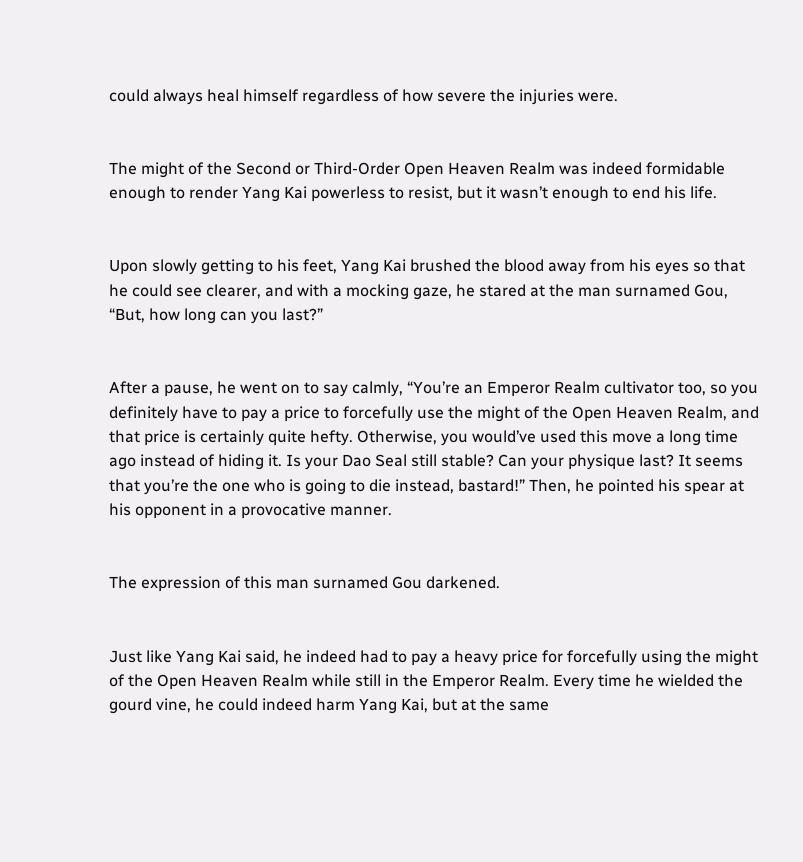could always heal himself regardless of how severe the injuries were.


The might of the Second or Third-Order Open Heaven Realm was indeed formidable enough to render Yang Kai powerless to resist, but it wasn’t enough to end his life.


Upon slowly getting to his feet, Yang Kai brushed the blood away from his eyes so that he could see clearer, and with a mocking gaze, he stared at the man surnamed Gou, “But, how long can you last?”


After a pause, he went on to say calmly, “You’re an Emperor Realm cultivator too, so you definitely have to pay a price to forcefully use the might of the Open Heaven Realm, and that price is certainly quite hefty. Otherwise, you would’ve used this move a long time ago instead of hiding it. Is your Dao Seal still stable? Can your physique last? It seems that you’re the one who is going to die instead, bastard!” Then, he pointed his spear at his opponent in a provocative manner.


The expression of this man surnamed Gou darkened.


Just like Yang Kai said, he indeed had to pay a heavy price for forcefully using the might of the Open Heaven Realm while still in the Emperor Realm. Every time he wielded the gourd vine, he could indeed harm Yang Kai, but at the same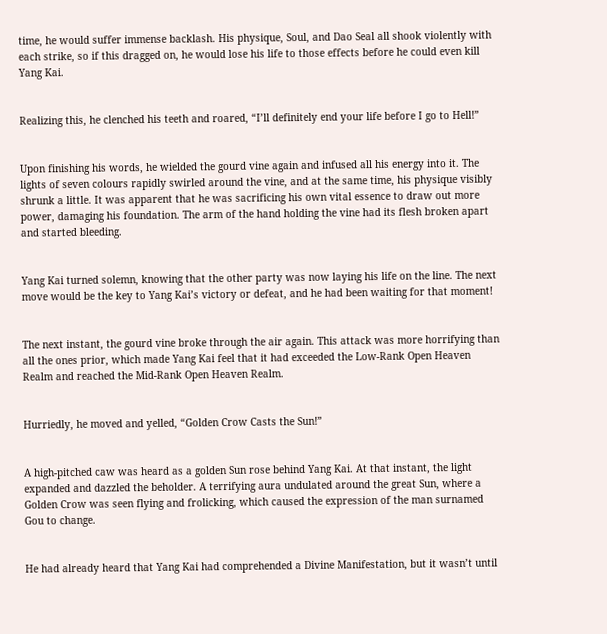time, he would suffer immense backlash. His physique, Soul, and Dao Seal all shook violently with each strike, so if this dragged on, he would lose his life to those effects before he could even kill Yang Kai.


Realizing this, he clenched his teeth and roared, “I’ll definitely end your life before I go to Hell!”


Upon finishing his words, he wielded the gourd vine again and infused all his energy into it. The lights of seven colours rapidly swirled around the vine, and at the same time, his physique visibly shrunk a little. It was apparent that he was sacrificing his own vital essence to draw out more power, damaging his foundation. The arm of the hand holding the vine had its flesh broken apart and started bleeding.


Yang Kai turned solemn, knowing that the other party was now laying his life on the line. The next move would be the key to Yang Kai’s victory or defeat, and he had been waiting for that moment!


The next instant, the gourd vine broke through the air again. This attack was more horrifying than all the ones prior, which made Yang Kai feel that it had exceeded the Low-Rank Open Heaven Realm and reached the Mid-Rank Open Heaven Realm.


Hurriedly, he moved and yelled, “Golden Crow Casts the Sun!”


A high-pitched caw was heard as a golden Sun rose behind Yang Kai. At that instant, the light expanded and dazzled the beholder. A terrifying aura undulated around the great Sun, where a Golden Crow was seen flying and frolicking, which caused the expression of the man surnamed Gou to change.


He had already heard that Yang Kai had comprehended a Divine Manifestation, but it wasn’t until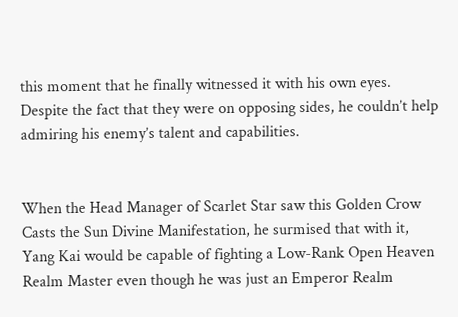this moment that he finally witnessed it with his own eyes. Despite the fact that they were on opposing sides, he couldn’t help admiring his enemy’s talent and capabilities.


When the Head Manager of Scarlet Star saw this Golden Crow Casts the Sun Divine Manifestation, he surmised that with it, Yang Kai would be capable of fighting a Low-Rank Open Heaven Realm Master even though he was just an Emperor Realm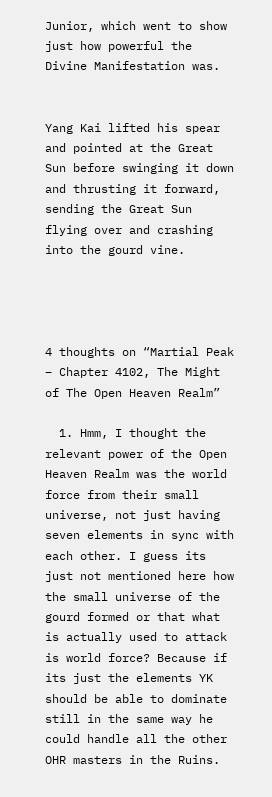Junior, which went to show just how powerful the Divine Manifestation was.


Yang Kai lifted his spear and pointed at the Great Sun before swinging it down and thrusting it forward, sending the Great Sun flying over and crashing into the gourd vine.




4 thoughts on “Martial Peak – Chapter 4102, The Might of The Open Heaven Realm”

  1. Hmm, I thought the relevant power of the Open Heaven Realm was the world force from their small universe, not just having seven elements in sync with each other. I guess its just not mentioned here how the small universe of the gourd formed or that what is actually used to attack is world force? Because if its just the elements YK should be able to dominate still in the same way he could handle all the other OHR masters in the Ruins.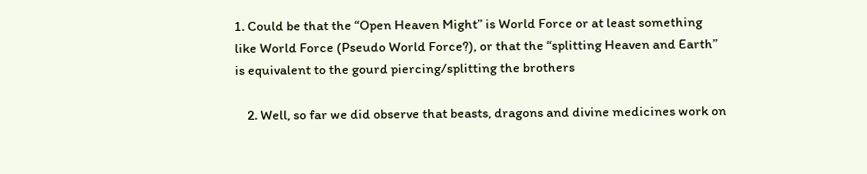1. Could be that the “Open Heaven Might” is World Force or at least something like World Force (Pseudo World Force?), or that the “splitting Heaven and Earth” is equivalent to the gourd piercing/splitting the brothers

    2. Well, so far we did observe that beasts, dragons and divine medicines work on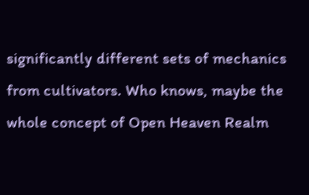significantly different sets of mechanics from cultivators. Who knows, maybe the whole concept of Open Heaven Realm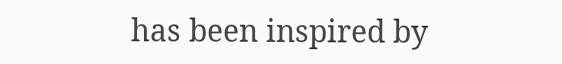has been inspired by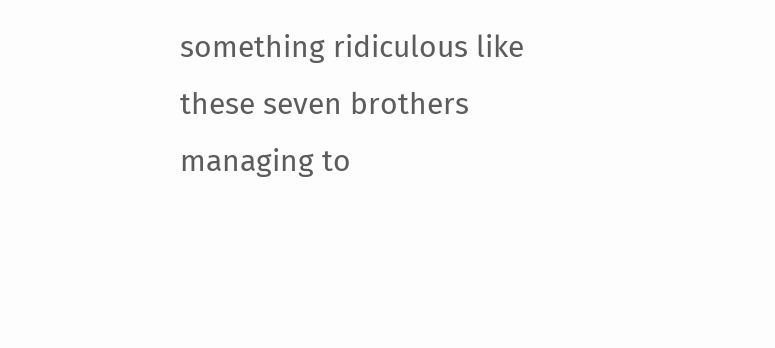something ridiculous like these seven brothers managing to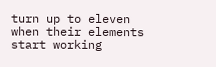turn up to eleven when their elements start working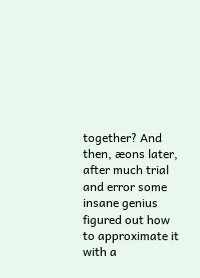together? And then, æons later, after much trial and error some insane genius figured out how to approximate it with a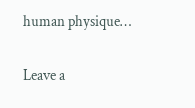human physique…

Leave a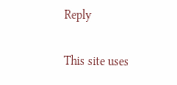Reply

This site uses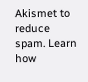Akismet to reduce spam. Learn how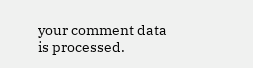your comment data is processed.